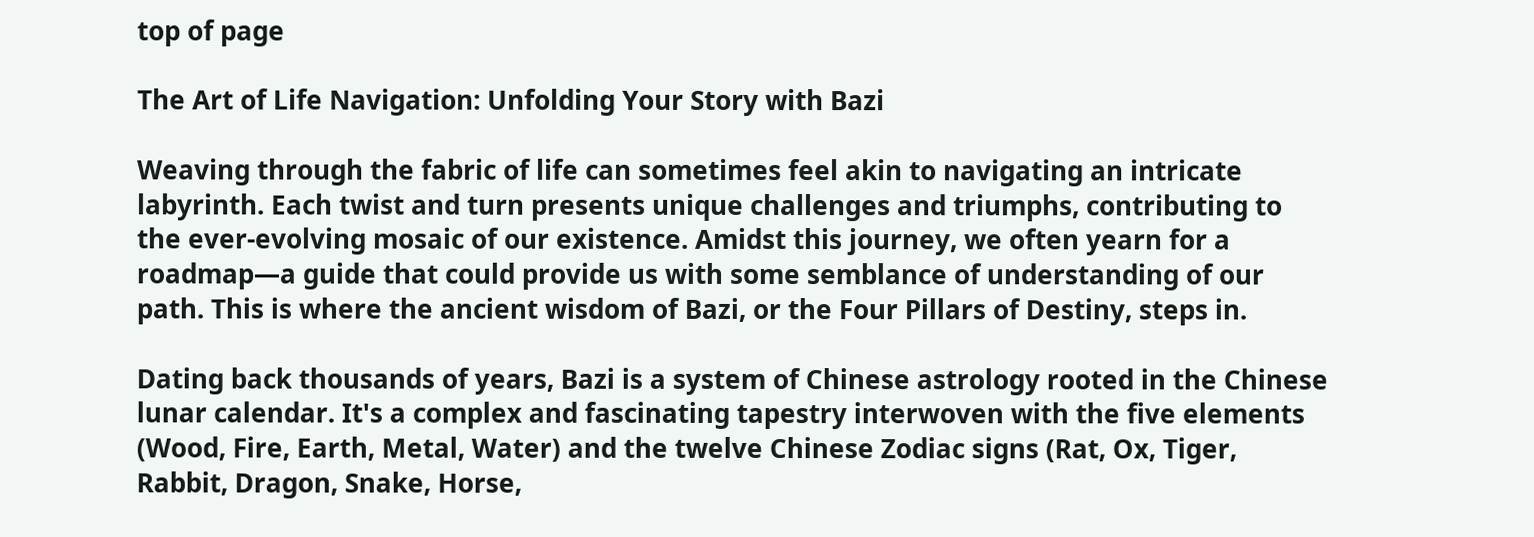top of page

The Art of Life Navigation: Unfolding Your Story with Bazi

Weaving through the fabric of life can sometimes feel akin to navigating an intricate labyrinth. Each twist and turn presents unique challenges and triumphs, contributing to the ever-evolving mosaic of our existence. Amidst this journey, we often yearn for a roadmap—a guide that could provide us with some semblance of understanding of our path. This is where the ancient wisdom of Bazi, or the Four Pillars of Destiny, steps in.

Dating back thousands of years, Bazi is a system of Chinese astrology rooted in the Chinese lunar calendar. It's a complex and fascinating tapestry interwoven with the five elements (Wood, Fire, Earth, Metal, Water) and the twelve Chinese Zodiac signs (Rat, Ox, Tiger, Rabbit, Dragon, Snake, Horse,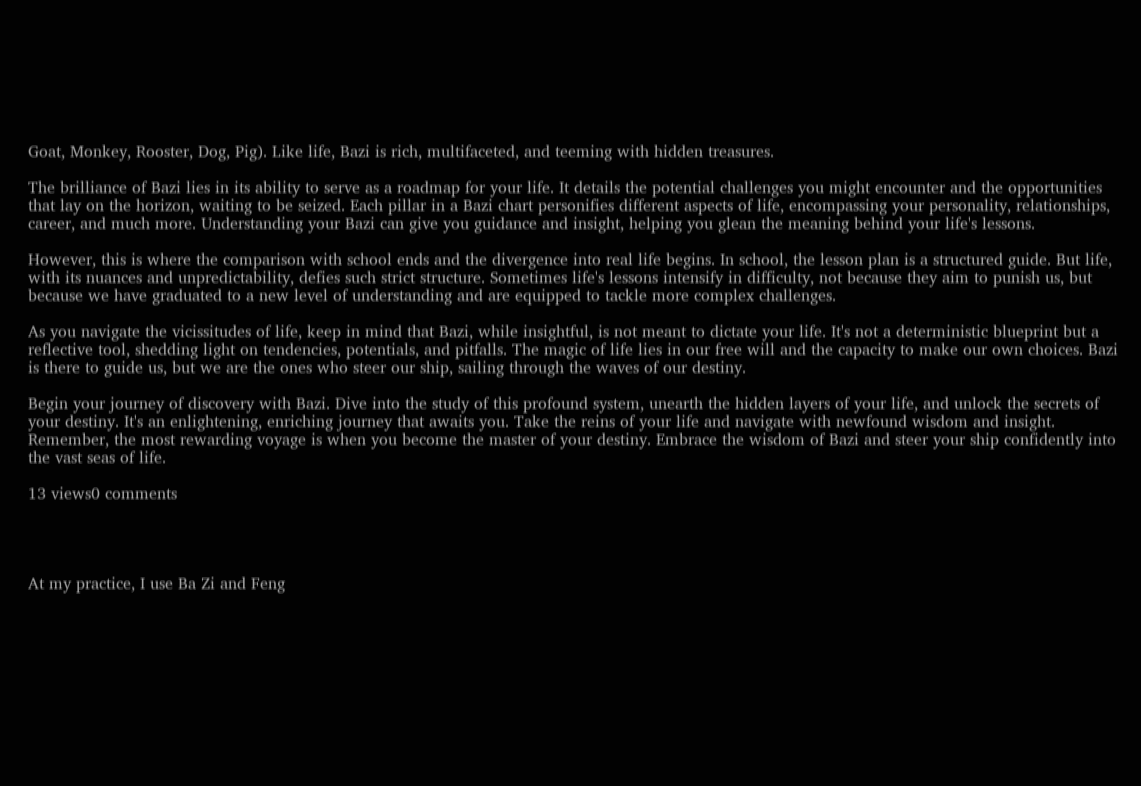Goat, Monkey, Rooster, Dog, Pig). Like life, Bazi is rich, multifaceted, and teeming with hidden treasures.

The brilliance of Bazi lies in its ability to serve as a roadmap for your life. It details the potential challenges you might encounter and the opportunities that lay on the horizon, waiting to be seized. Each pillar in a Bazi chart personifies different aspects of life, encompassing your personality, relationships, career, and much more. Understanding your Bazi can give you guidance and insight, helping you glean the meaning behind your life's lessons.

However, this is where the comparison with school ends and the divergence into real life begins. In school, the lesson plan is a structured guide. But life, with its nuances and unpredictability, defies such strict structure. Sometimes life's lessons intensify in difficulty, not because they aim to punish us, but because we have graduated to a new level of understanding and are equipped to tackle more complex challenges.

As you navigate the vicissitudes of life, keep in mind that Bazi, while insightful, is not meant to dictate your life. It's not a deterministic blueprint but a reflective tool, shedding light on tendencies, potentials, and pitfalls. The magic of life lies in our free will and the capacity to make our own choices. Bazi is there to guide us, but we are the ones who steer our ship, sailing through the waves of our destiny.

Begin your journey of discovery with Bazi. Dive into the study of this profound system, unearth the hidden layers of your life, and unlock the secrets of your destiny. It's an enlightening, enriching journey that awaits you. Take the reins of your life and navigate with newfound wisdom and insight. Remember, the most rewarding voyage is when you become the master of your destiny. Embrace the wisdom of Bazi and steer your ship confidently into the vast seas of life.

13 views0 comments




At my practice, I use Ba Zi and Feng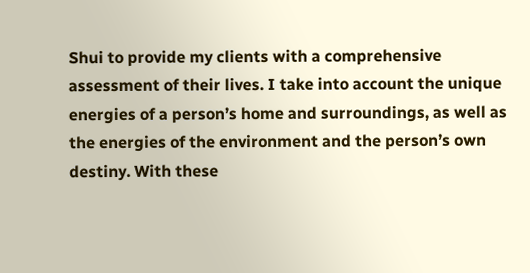Shui to provide my clients with a comprehensive assessment of their lives. I take into account the unique energies of a person’s home and surroundings, as well as the energies of the environment and the person’s own destiny. With these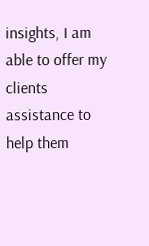insights, I am able to offer my clients assistance to help them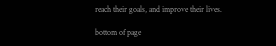reach their goals, and improve their lives.

bottom of page